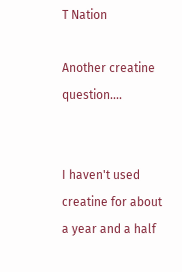T Nation

Another creatine question....


I haven't used creatine for about a year and a half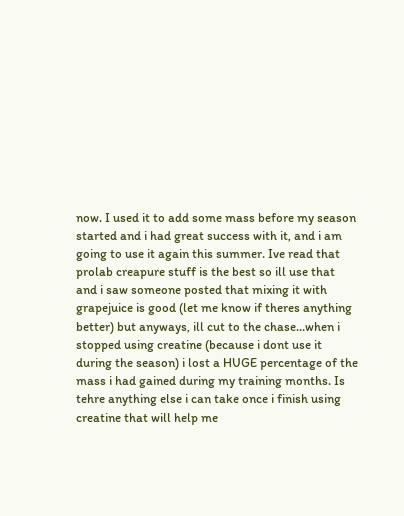now. I used it to add some mass before my season started and i had great success with it, and i am going to use it again this summer. Ive read that prolab creapure stuff is the best so ill use that and i saw someone posted that mixing it with grapejuice is good (let me know if theres anything better) but anyways, ill cut to the chase...when i stopped using creatine (because i dont use it during the season) i lost a HUGE percentage of the mass i had gained during my training months. Is tehre anything else i can take once i finish using creatine that will help me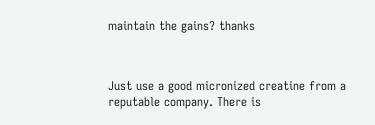maintain the gains? thanks



Just use a good micronized creatine from a reputable company. There is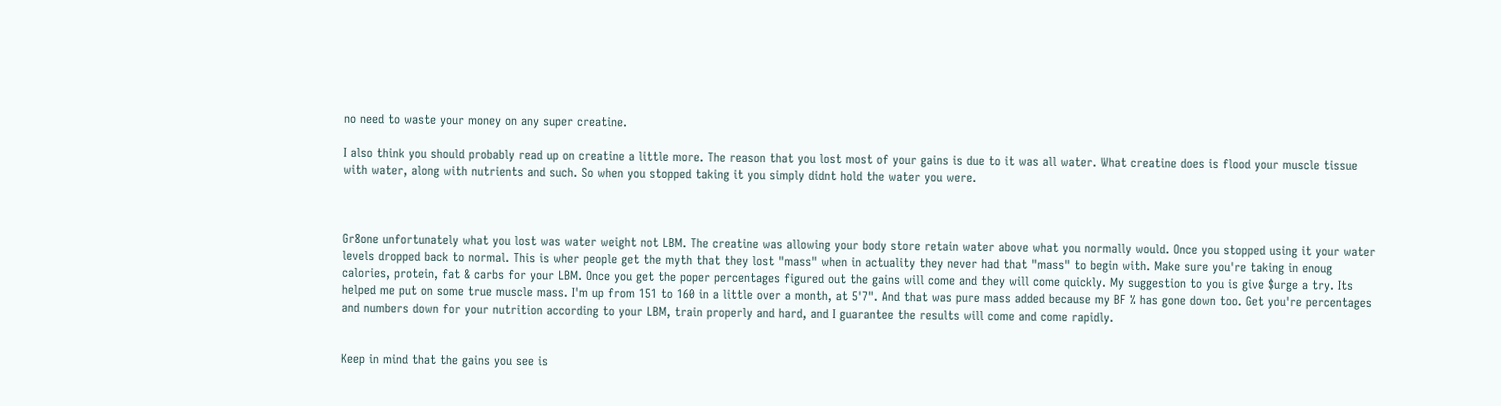no need to waste your money on any super creatine.

I also think you should probably read up on creatine a little more. The reason that you lost most of your gains is due to it was all water. What creatine does is flood your muscle tissue with water, along with nutrients and such. So when you stopped taking it you simply didnt hold the water you were.



Gr8one unfortunately what you lost was water weight not LBM. The creatine was allowing your body store retain water above what you normally would. Once you stopped using it your water levels dropped back to normal. This is wher people get the myth that they lost "mass" when in actuality they never had that "mass" to begin with. Make sure you're taking in enoug calories, protein, fat & carbs for your LBM. Once you get the poper percentages figured out the gains will come and they will come quickly. My suggestion to you is give $urge a try. Its helped me put on some true muscle mass. I'm up from 151 to 160 in a little over a month, at 5'7". And that was pure mass added because my BF % has gone down too. Get you're percentages and numbers down for your nutrition according to your LBM, train properly and hard, and I guarantee the results will come and come rapidly.


Keep in mind that the gains you see is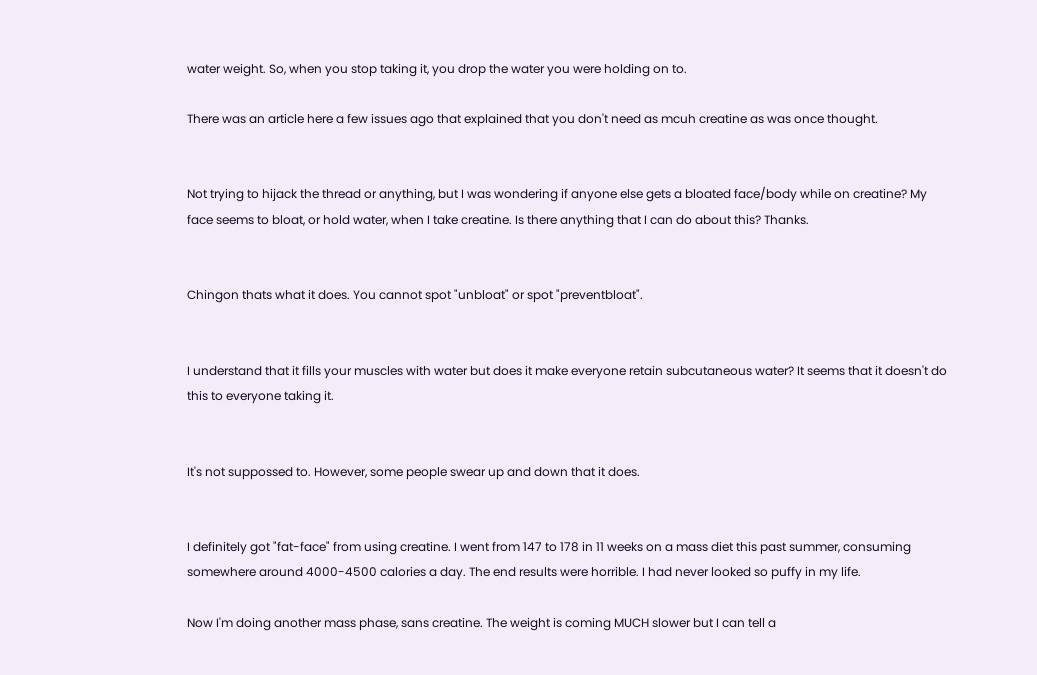water weight. So, when you stop taking it, you drop the water you were holding on to.

There was an article here a few issues ago that explained that you don't need as mcuh creatine as was once thought.


Not trying to hijack the thread or anything, but I was wondering if anyone else gets a bloated face/body while on creatine? My face seems to bloat, or hold water, when I take creatine. Is there anything that I can do about this? Thanks.


Chingon thats what it does. You cannot spot "unbloat" or spot "preventbloat".


I understand that it fills your muscles with water but does it make everyone retain subcutaneous water? It seems that it doesn't do this to everyone taking it.


It's not suppossed to. However, some people swear up and down that it does.


I definitely got "fat-face" from using creatine. I went from 147 to 178 in 11 weeks on a mass diet this past summer, consuming somewhere around 4000-4500 calories a day. The end results were horrible. I had never looked so puffy in my life.

Now I'm doing another mass phase, sans creatine. The weight is coming MUCH slower but I can tell a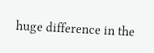huge difference in the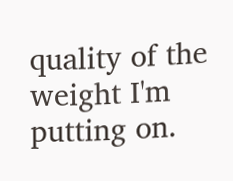quality of the weight I'm putting on.